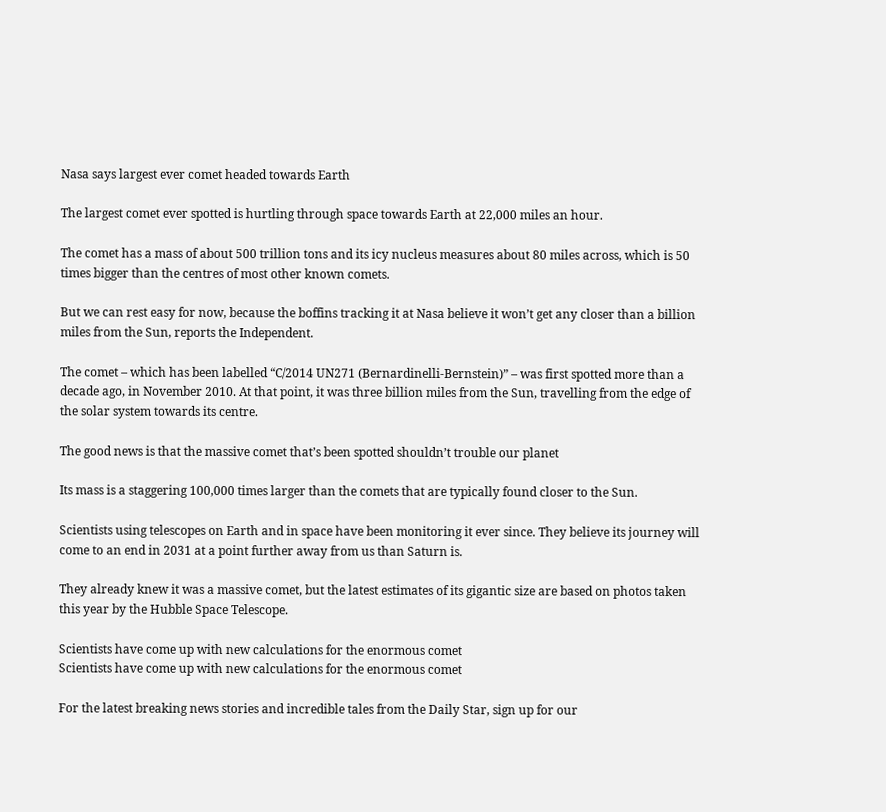Nasa says largest ever comet headed towards Earth

The largest comet ever spotted is hurtling through space towards Earth at 22,000 miles an hour.

The comet has a mass of about 500 trillion tons and its icy nucleus measures about 80 miles across, which is 50 times bigger than the centres of most other known comets.

But we can rest easy for now, because the boffins tracking it at Nasa believe it won’t get any closer than a billion miles from the Sun, reports the Independent.

The comet – which has been labelled “C/2014 UN271 (Bernardinelli-Bernstein)” – was first spotted more than a decade ago, in November 2010. At that point, it was three billion miles from the Sun, travelling from the edge of the solar system towards its centre.

The good news is that the massive comet that’s been spotted shouldn’t trouble our planet

Its mass is a staggering 100,000 times larger than the comets that are typically found closer to the Sun.

Scientists using telescopes on Earth and in space have been monitoring it ever since. They believe its journey will come to an end in 2031 at a point further away from us than Saturn is.

They already knew it was a massive comet, but the latest estimates of its gigantic size are based on photos taken this year by the Hubble Space Telescope.

Scientists have come up with new calculations for the enormous comet
Scientists have come up with new calculations for the enormous comet

For the latest breaking news stories and incredible tales from the Daily Star, sign up for our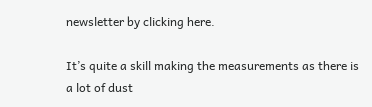newsletter by clicking here.

It’s quite a skill making the measurements as there is a lot of dust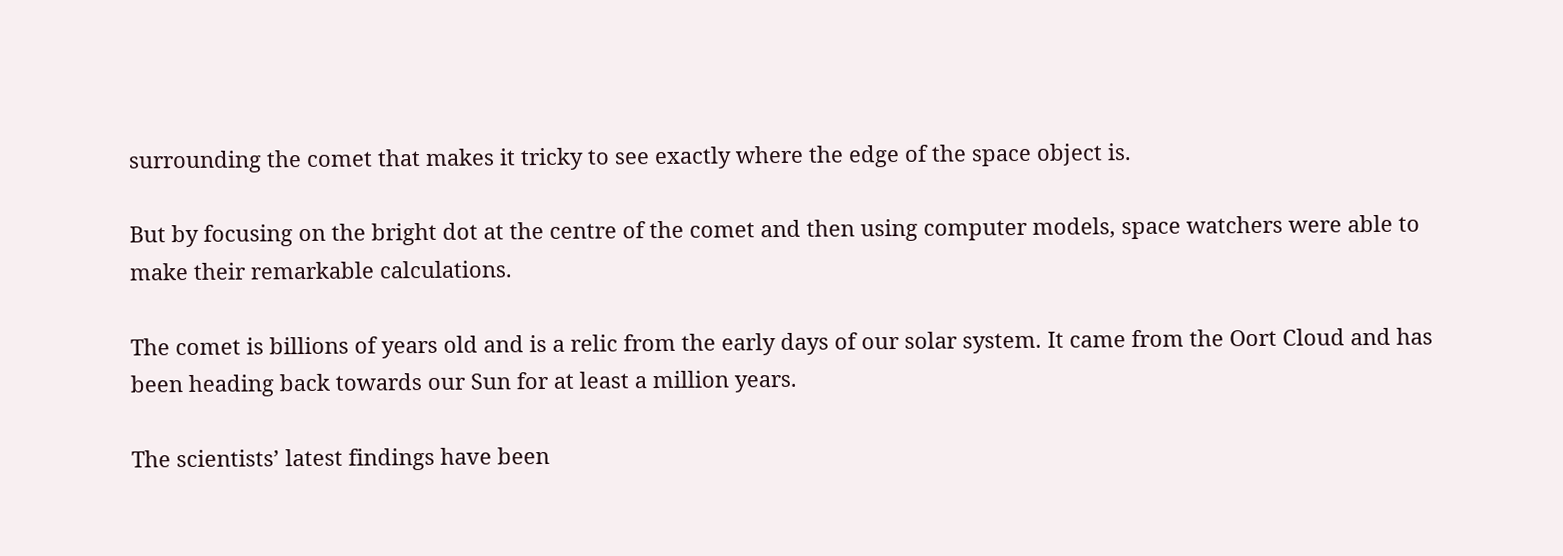surrounding the comet that makes it tricky to see exactly where the edge of the space object is.

But by focusing on the bright dot at the centre of the comet and then using computer models, space watchers were able to make their remarkable calculations.

The comet is billions of years old and is a relic from the early days of our solar system. It came from the Oort Cloud and has been heading back towards our Sun for at least a million years.

The scientists’ latest findings have been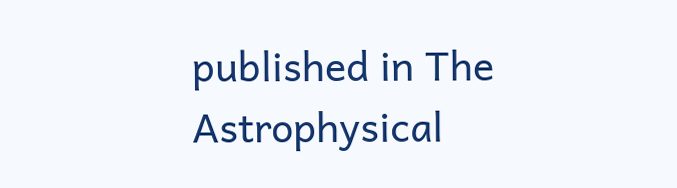published in The Astrophysical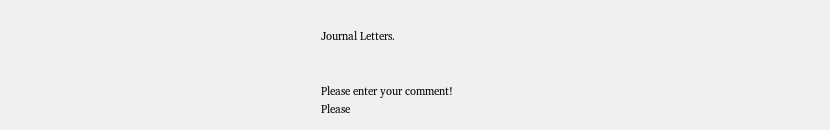Journal Letters.


Please enter your comment!
Please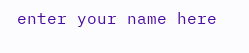enter your name here